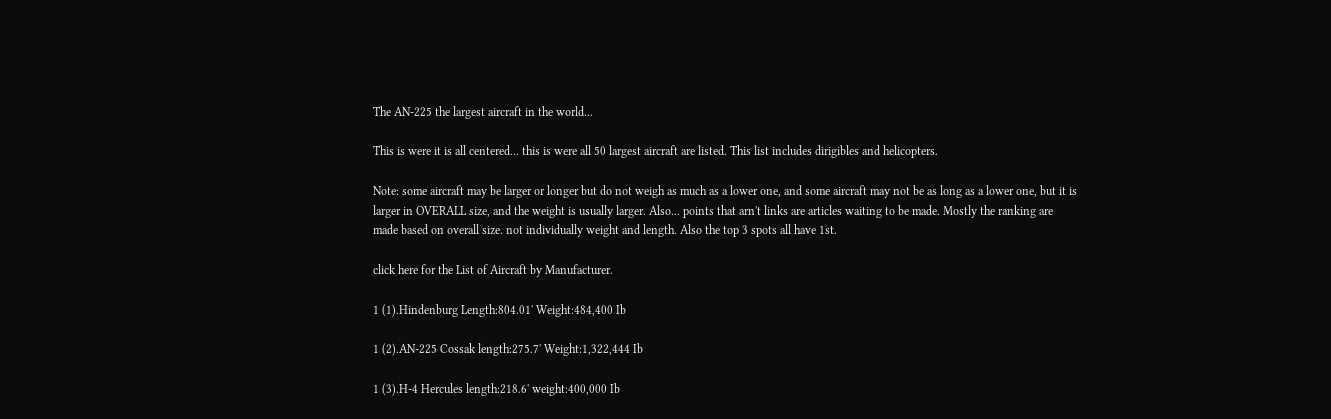The AN-225 the largest aircraft in the world...

This is were it is all centered... this is were all 50 largest aircraft are listed. This list includes dirigibles and helicopters.

Note: some aircraft may be larger or longer but do not weigh as much as a lower one, and some aircraft may not be as long as a lower one, but it is larger in OVERALL size, and the weight is usually larger. Also... points that arn't links are articles waiting to be made. Mostly the ranking are made based on overall size. not individually weight and length. Also the top 3 spots all have 1st.

click here for the List of Aircraft by Manufacturer.

1 (1).Hindenburg Length:804.01' Weight:484,400 Ib

1 (2).AN-225 Cossak length:275.7' Weight:1,322,444 Ib

1 (3).H-4 Hercules length:218.6' weight:400,000 Ib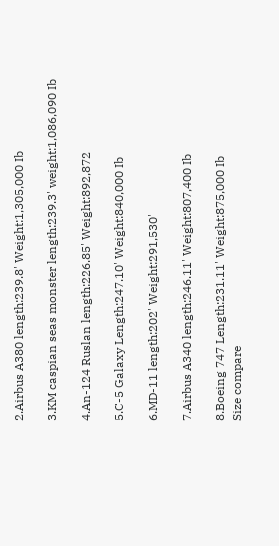2.Airbus A380 length:239.8' Weight:1,305,000 Ib

3.KM caspian seas monster length:239.3' weight:1,086,090 Ib

4.An-124 Ruslan length:226.85' Weight:892,872

5.C-5 Galaxy Length:247.10' Weight:840,000 Ib

6.MD-11 length:202' Weight:291,530'

7.Airbus A340 length:246.11' Weight:807,400 Ib

8.Boeing 747 Length:231.11' Weight:875,000 Ib
Size compare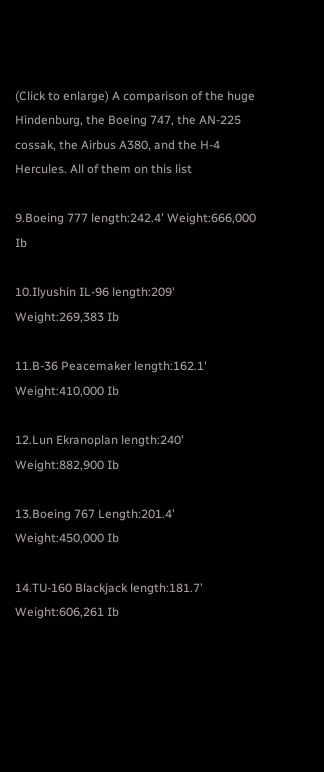(Click to enlarge) A comparison of the huge Hindenburg, the Boeing 747, the AN-225 cossak, the Airbus A380, and the H-4 Hercules. All of them on this list

9.Boeing 777 length:242.4' Weight:666,000 Ib

10.Ilyushin IL-96 length:209' Weight:269,383 Ib

11.B-36 Peacemaker length:162.1' Weight:410,000 Ib

12.Lun Ekranoplan length:240' Weight:882,900 Ib

13.Boeing 767 Length:201.4' Weight:450,000 Ib

14.TU-160 Blackjack length:181.7' Weight:606,261 Ib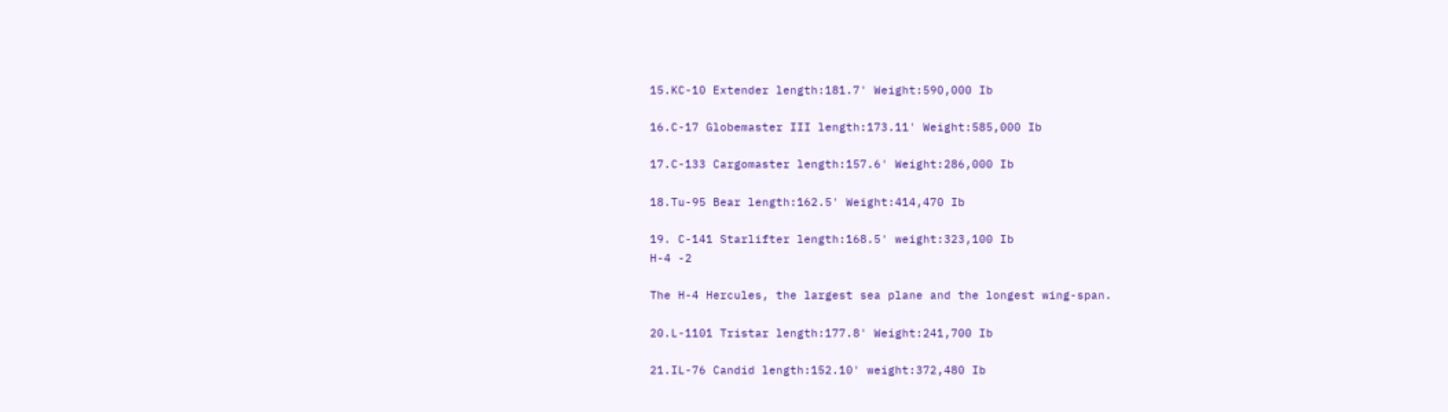15.KC-10 Extender length:181.7' Weight:590,000 Ib

16.C-17 Globemaster III length:173.11' Weight:585,000 Ib

17.C-133 Cargomaster length:157.6' Weight:286,000 Ib

18.Tu-95 Bear length:162.5' Weight:414,470 Ib

19. C-141 Starlifter length:168.5' weight:323,100 Ib
H-4 -2

The H-4 Hercules, the largest sea plane and the longest wing-span.

20.L-1101 Tristar length:177.8' Weight:241,700 Ib

21.IL-76 Candid length:152.10' weight:372,480 Ib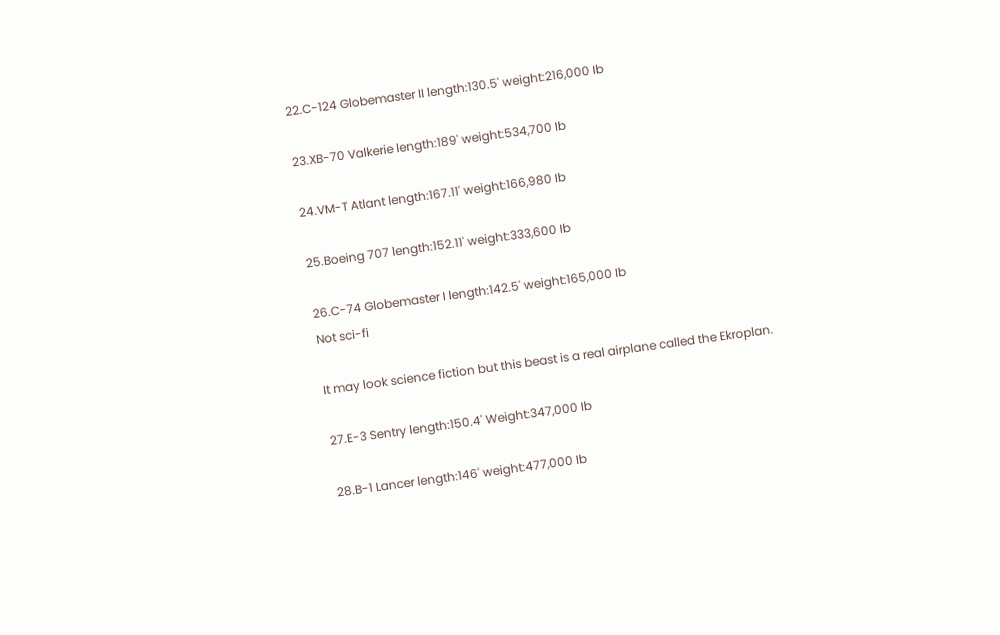22.C-124 Globemaster II length:130.5' weight:216,000 Ib

23.XB-70 Valkerie length:189' weight:534,700 Ib

24.VM-T Atlant length:167.11' weight:166,980 Ib

25.Boeing 707 length:152.11' weight:333,600 Ib

26.C-74 Globemaster I length:142.5' weight:165,000 Ib
Not sci-fi

It may look science fiction but this beast is a real airplane called the Ekroplan.

27.E-3 Sentry length:150.4' Weight:347,000 Ib

28.B-1 Lancer length:146' weight:477,000 Ib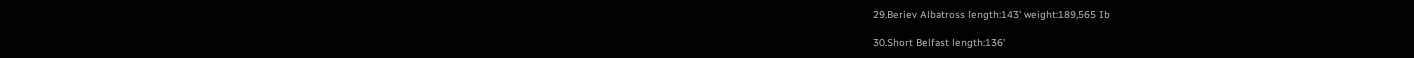29.Beriev Albatross length:143' weight:189,565 Ib

30.Short Belfast length:136'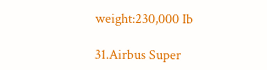weight:230,000 Ib

31.Airbus Super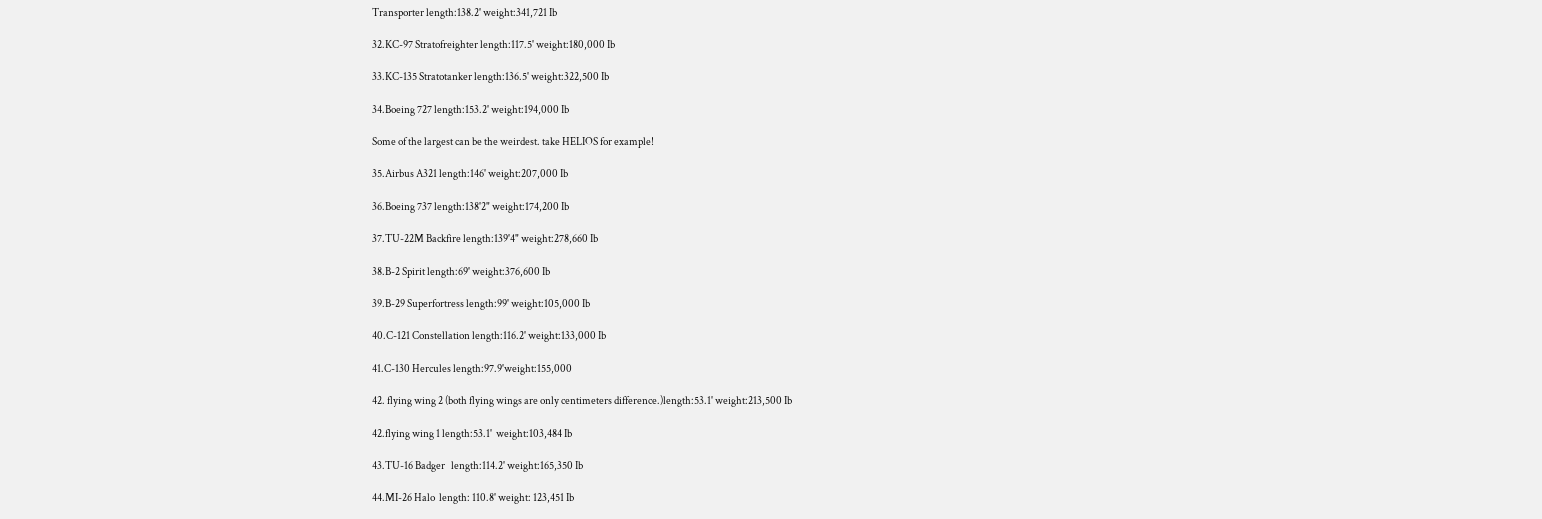Transporter length:138.2' weight:341,721 Ib

32.KC-97 Stratofreighter length:117.5' weight:180,000 Ib

33.KC-135 Stratotanker length:136.5' weight:322,500 Ib

34.Boeing 727 length:153.2' weight:194,000 Ib

Some of the largest can be the weirdest. take HELIOS for example!

35.Airbus A321 length:146' weight:207,000 Ib

36.Boeing 737 length:138'2" weight:174,200 Ib

37.TU-22M Backfire length:139'4" weight:278,660 Ib

38.B-2 Spirit length:69' weight:376,600 Ib

39.B-29 Superfortress length:99' weight:105,000 Ib

40.C-121 Constellation length:116.2' weight:133,000 Ib

41.C-130 Hercules length:97.9'weight:155,000

42. flying wing 2 (both flying wings are only centimeters difference.)length:53.1' weight:213,500 Ib

42.flying wing 1 length:53.1'  weight:103,484 Ib

43.TU-16 Badger   length:114.2' weight:165,350 Ib

44.MI-26 Halo  length: 110.8' weight: 123,451 Ib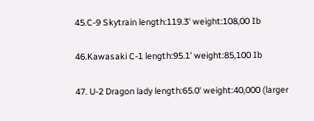45.C-9 Skytrain length:119.3' weight:108,00 Ib

46.Kawasaki C-1 length:95.1' weight:85,100 Ib

47. U-2 Dragon lady length:65.0' weight:40,000 (larger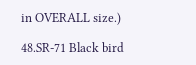in OVERALL size.)

48.SR-71 Black bird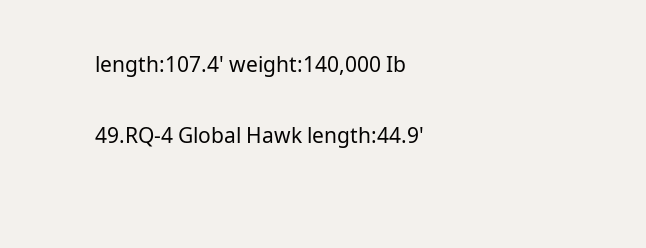length:107.4' weight:140,000 Ib

49.RQ-4 Global Hawk length:44.9'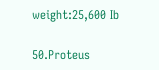weight:25,600 Ib

50.Proteus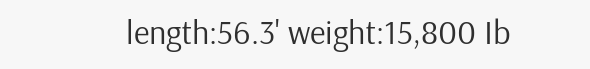length:56.3' weight:15,800 Ib